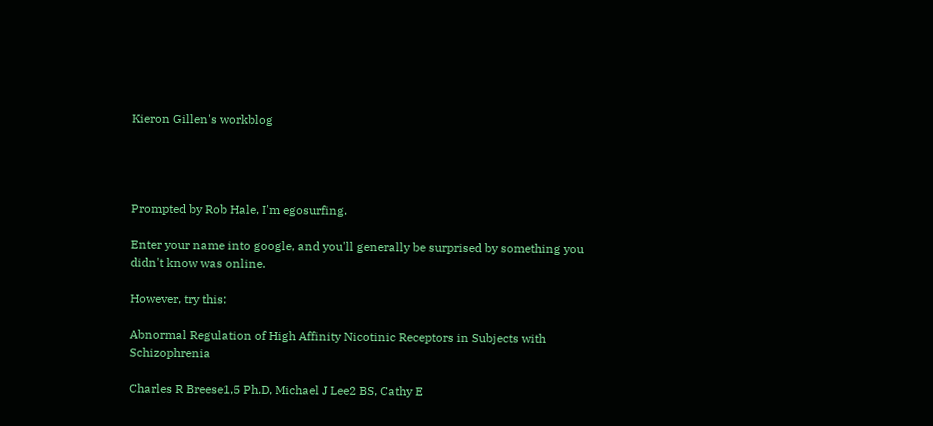Kieron Gillen's workblog




Prompted by Rob Hale, I'm egosurfing.

Enter your name into google, and you'll generally be surprised by something you didn't know was online.

However, try this:

Abnormal Regulation of High Affinity Nicotinic Receptors in Subjects with Schizophrenia

Charles R Breese1,5 Ph.D, Michael J Lee2 BS, Cathy E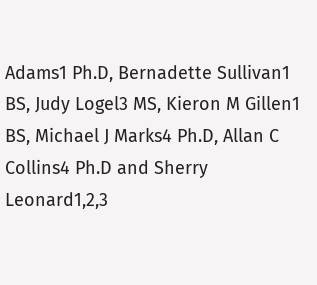Adams1 Ph.D, Bernadette Sullivan1 BS, Judy Logel3 MS, Kieron M Gillen1 BS, Michael J Marks4 Ph.D, Allan C Collins4 Ph.D and Sherry Leonard1,2,3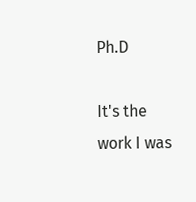Ph.D

It's the work I was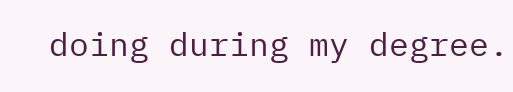doing during my degree.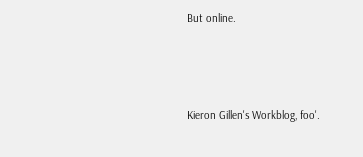But online.




Kieron Gillen's Workblog, foo'.